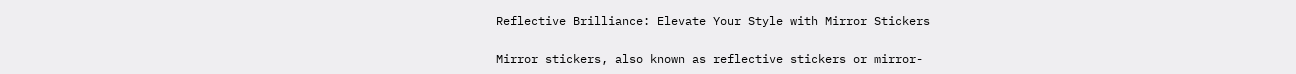Reflective Brilliance: Elevate Your Style with Mirror Stickers

Mirror stickers, also known as reflective stickers or mirror-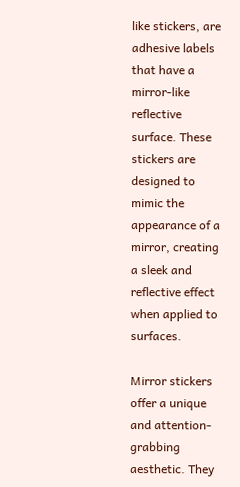like stickers, are adhesive labels that have a mirror-like reflective surface. These stickers are designed to mimic the appearance of a mirror, creating a sleek and reflective effect when applied to surfaces.

Mirror stickers offer a unique and attention-grabbing aesthetic. They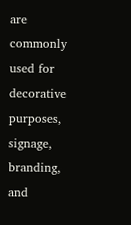are commonly used for decorative purposes, signage, branding, and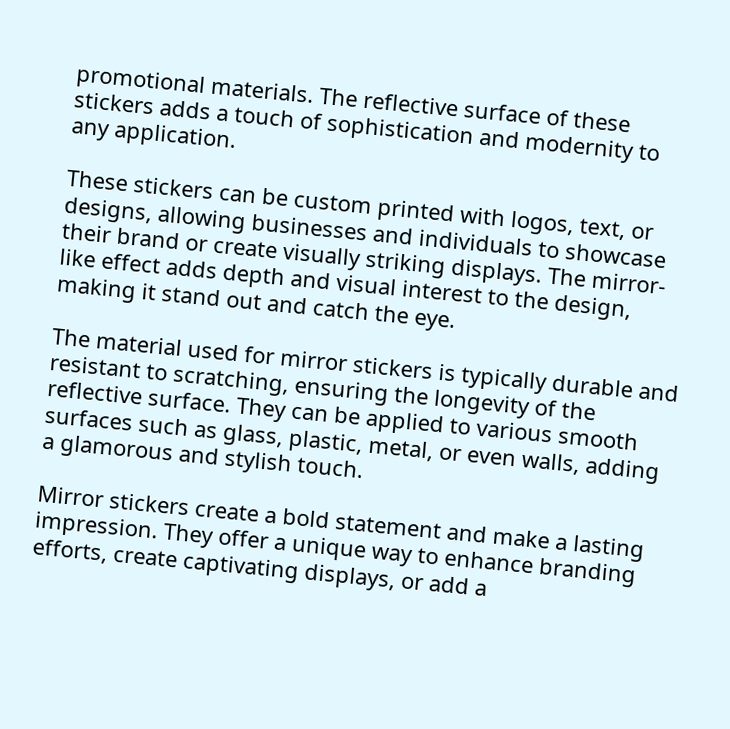promotional materials. The reflective surface of these stickers adds a touch of sophistication and modernity to any application.

These stickers can be custom printed with logos, text, or designs, allowing businesses and individuals to showcase their brand or create visually striking displays. The mirror-like effect adds depth and visual interest to the design, making it stand out and catch the eye.

The material used for mirror stickers is typically durable and resistant to scratching, ensuring the longevity of the reflective surface. They can be applied to various smooth surfaces such as glass, plastic, metal, or even walls, adding a glamorous and stylish touch.

Mirror stickers create a bold statement and make a lasting impression. They offer a unique way to enhance branding efforts, create captivating displays, or add a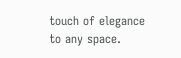touch of elegance to any space.